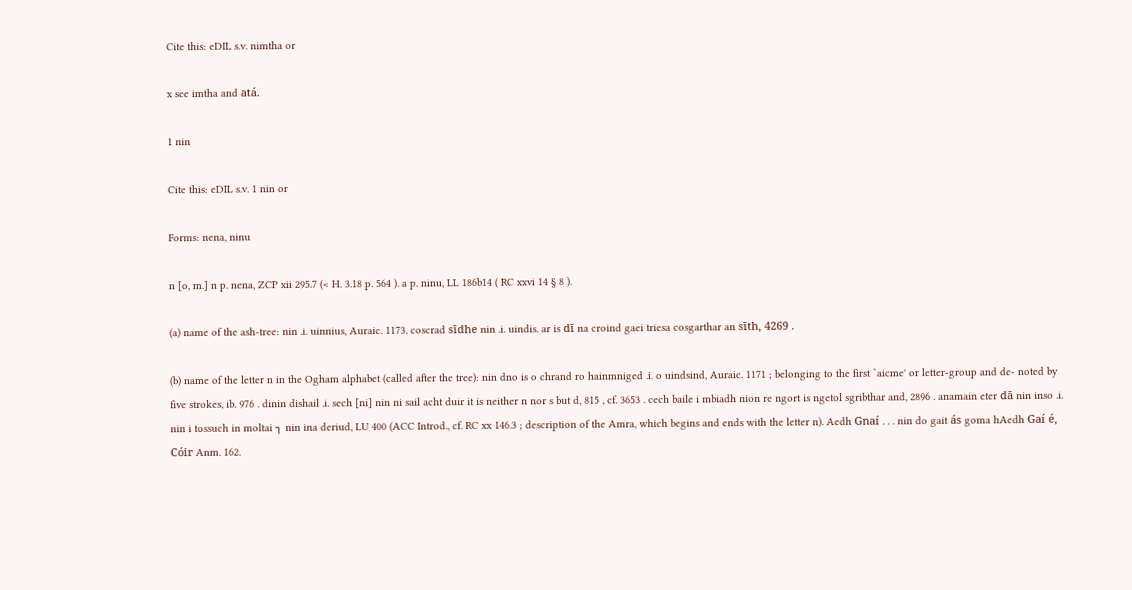Cite this: eDIL s.v. nimtha or

x see imtha and atá.

1 nin

Cite this: eDIL s.v. 1 nin or

Forms: nena, ninu

n [o, m.] n p. nena, ZCP xii 295.7 (< H. 3.18 p. 564 ). a p. ninu, LL 186b14 ( RC xxvi 14 § 8 ).

(a) name of the ash-tree: nin .i. uinnius, Auraic. 1173. coscrad sīdhe nin .i. uindis. ar is dī na croind gaei triesa cosgarthar an sīth, 4269 .

(b) name of the letter n in the Ogham alphabet (called after the tree): nin dno is o chrand ro hainmniged .i. o uindsind, Auraic. 1171 ; belonging to the first `aicme' or letter-group and de- noted by five strokes, ib. 976 . dinin dishail .i. sech [ni] nin ni sail acht duir it is neither n nor s but d, 815 , cf. 3653 . cech baile i mbiadh nion re ngort is ngetol sgribthar and, 2896 . anamain eter dā nin inso .i. nin i tossuch in moltai ┐ nin ina deriud, LU 400 (ACC Introd., cf. RC xx 146.3 ; description of the Amra, which begins and ends with the letter n). Aedh Gnaí . . . nin do gait ás goma hAedh Gaí é, Cóir Anm. 162.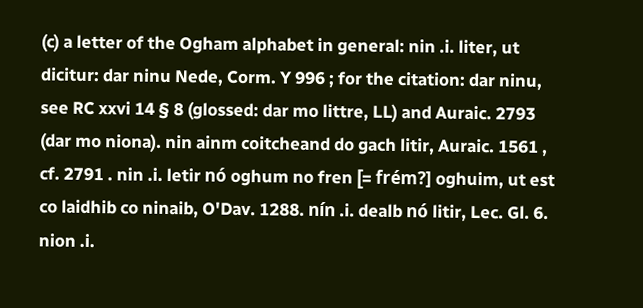(c) a letter of the Ogham alphabet in general: nin .i. liter, ut dicitur: dar ninu Nede, Corm. Y 996 ; for the citation: dar ninu, see RC xxvi 14 § 8 (glossed: dar mo littre, LL) and Auraic. 2793 (dar mo niona). nin ainm coitcheand do gach litir, Auraic. 1561 , cf. 2791 . nin .i. letir nó oghum no fren [= frém?] oghuim, ut est co laidhib co ninaib, O'Dav. 1288. nín .i. dealb nó litir, Lec. Gl. 6. nion .i.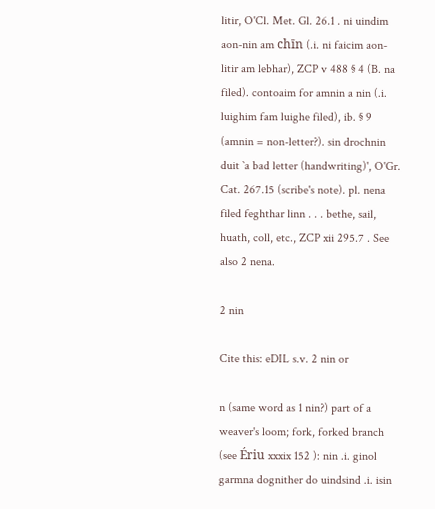litir, O'Cl. Met. Gl. 26.1 . ni uindim aon-nin am chīn (.i. ni faicim aon-litir am lebhar), ZCP v 488 § 4 (B. na filed). contoaim for amnin a nin (.i. luighim fam luighe filed), ib. § 9 (amnin = non-letter?). sin drochnin duit `a bad letter (handwriting)', O'Gr. Cat. 267.15 (scribe's note). pl. nena filed feghthar linn . . . bethe, sail, huath, coll, etc., ZCP xii 295.7 . See also 2 nena.

2 nin

Cite this: eDIL s.v. 2 nin or

n (same word as 1 nin?) part of a weaver's loom; fork, forked branch (see Ériu xxxix 152 ): nin .i. ginol garmna dognither do uindsind .i. isin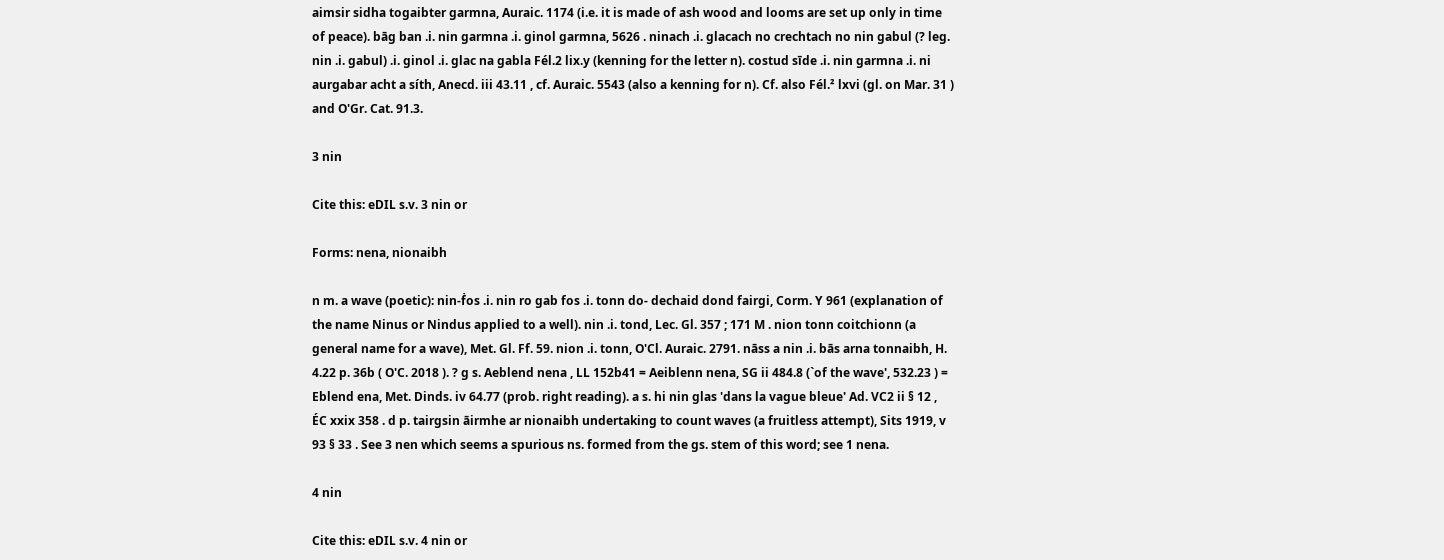aimsir sidha togaibter garmna, Auraic. 1174 (i.e. it is made of ash wood and looms are set up only in time of peace). bāg ban .i. nin garmna .i. ginol garmna, 5626 . ninach .i. glacach no crechtach no nin gabul (? leg. nin .i. gabul) .i. ginol .i. glac na gabla Fél.2 lix.y (kenning for the letter n). costud sīde .i. nin garmna .i. ni aurgabar acht a síth, Anecd. iii 43.11 , cf. Auraic. 5543 (also a kenning for n). Cf. also Fél.² lxvi (gl. on Mar. 31 ) and O'Gr. Cat. 91.3.

3 nin

Cite this: eDIL s.v. 3 nin or

Forms: nena, nionaibh

n m. a wave (poetic): nin-ḟos .i. nin ro gab fos .i. tonn do- dechaid dond fairgi, Corm. Y 961 (explanation of the name Ninus or Nindus applied to a well). nin .i. tond, Lec. Gl. 357 ; 171 M . nion tonn coitchionn (a general name for a wave), Met. Gl. Ff. 59. nion .i. tonn, O'Cl. Auraic. 2791. nāss a nin .i. bās arna tonnaibh, H. 4.22 p. 36b ( O'C. 2018 ). ? g s. Aeblend nena , LL 152b41 = Aeiblenn nena, SG ii 484.8 (`of the wave', 532.23 ) = Eblend ena, Met. Dinds. iv 64.77 (prob. right reading). a s. hi nin glas 'dans la vague bleue' Ad. VC2 ii § 12 , ÉC xxix 358 . d p. tairgsin āirmhe ar nionaibh undertaking to count waves (a fruitless attempt), Sits 1919, v 93 § 33 . See 3 nen which seems a spurious ns. formed from the gs. stem of this word; see 1 nena.

4 nin

Cite this: eDIL s.v. 4 nin or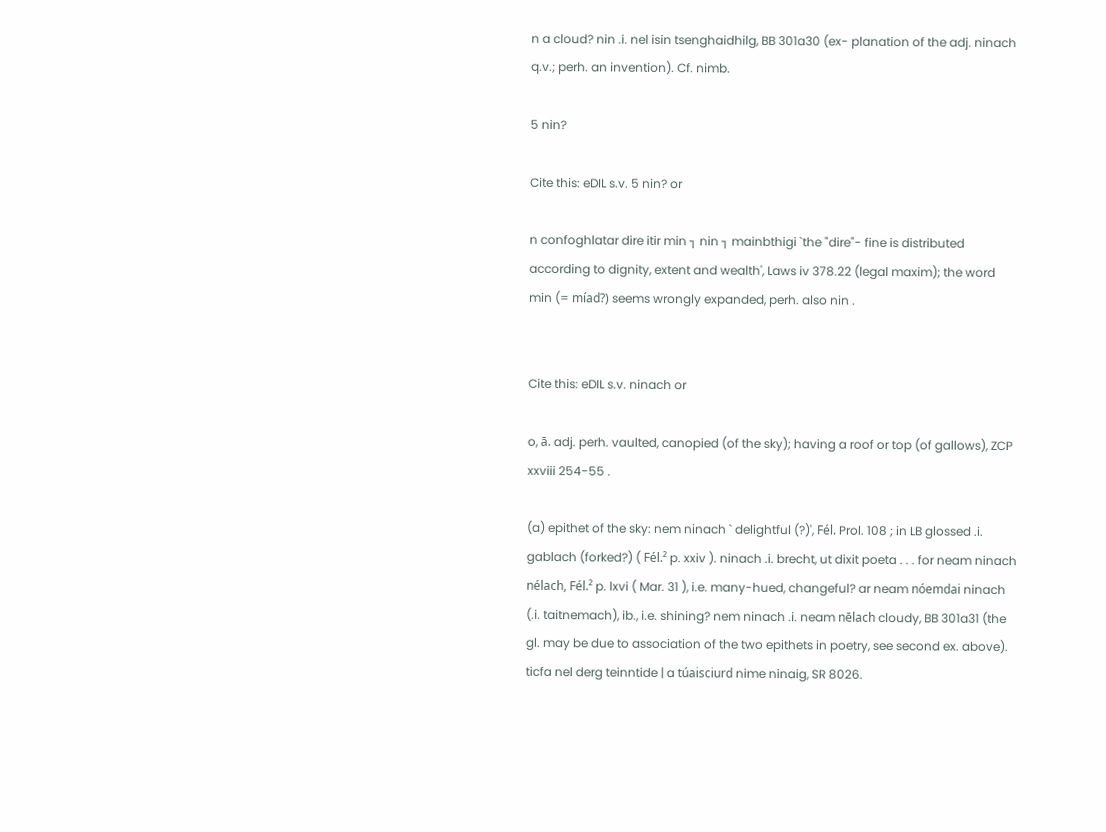n a cloud? nin .i. nel isin tsenghaidhilg, BB 301a30 (ex- planation of the adj. ninach q.v.; perh. an invention). Cf. nimb.

5 nin?

Cite this: eDIL s.v. 5 nin? or

n confoghlatar dire itir min ┐ nin ┐ mainbthigi `the "dire"- fine is distributed according to dignity, extent and wealth', Laws iv 378.22 (legal maxim); the word min (= míad?) seems wrongly expanded, perh. also nin .


Cite this: eDIL s.v. ninach or

o, ā. adj. perh. vaulted, canopied (of the sky); having a roof or top (of gallows), ZCP xxviii 254-55 .

(a) epithet of the sky: nem ninach ` delightful (?)', Fél. Prol. 108 ; in LB glossed .i. gablach (forked?) ( Fél.² p. xxiv ). ninach .i. brecht, ut dixit poeta . . . for neam ninach nélach, Fél.² p. lxvi ( Mar. 31 ), i.e. many-hued, changeful? ar neam nóemdai ninach (.i. taitnemach), ib., i.e. shining? nem ninach .i. neam nēlach cloudy, BB 301a31 (the gl. may be due to association of the two epithets in poetry, see second ex. above). ticfa nel derg teinntide | a túaisciurd nime ninaig, SR 8026.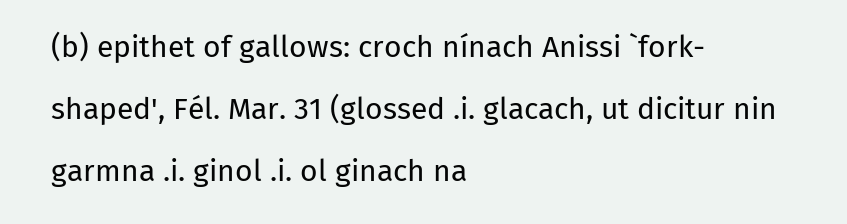(b) epithet of gallows: croch nínach Anissi `fork- shaped', Fél. Mar. 31 (glossed .i. glacach, ut dicitur nin garmna .i. ginol .i. ol ginach na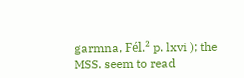garmna, Fél.² p. lxvi ); the MSS. seem to read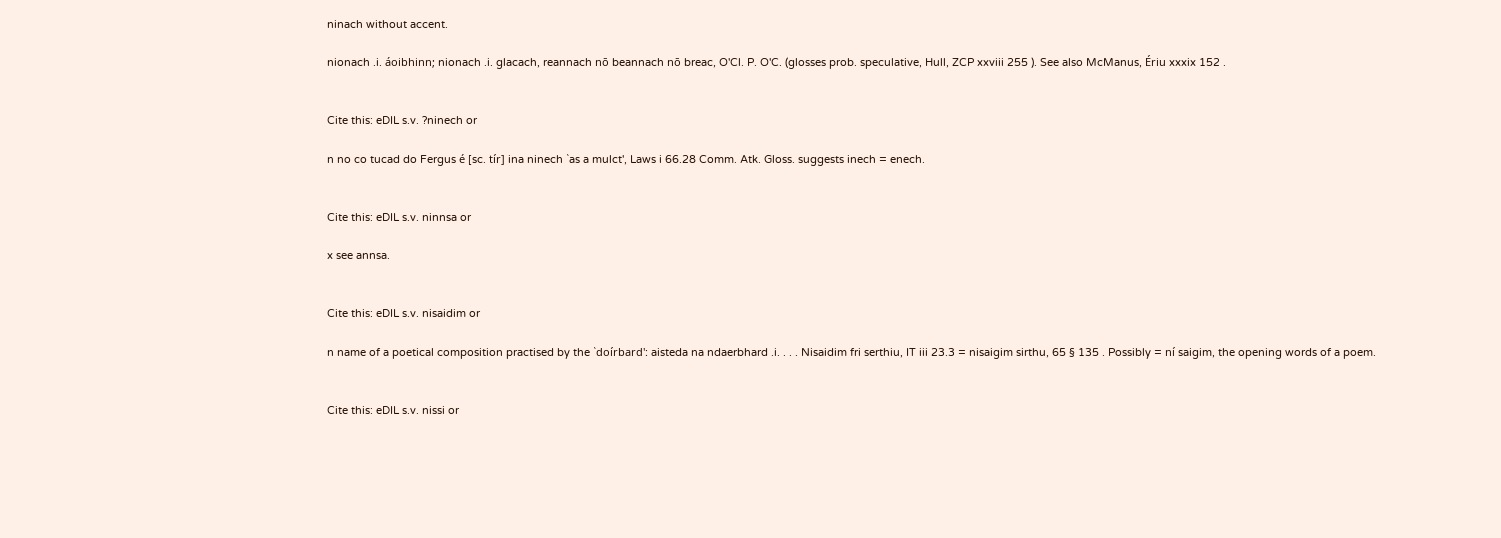ninach without accent.

nionach .i. áoibhinn; nionach .i. glacach, reannach nō beannach nō breac, O'Cl. P. O'C. (glosses prob. speculative, Hull, ZCP xxviii 255 ). See also McManus, Ériu xxxix 152 .


Cite this: eDIL s.v. ?ninech or

n no co tucad do Fergus é [sc. tír] ina ninech `as a mulct', Laws i 66.28 Comm. Atk. Gloss. suggests inech = enech.


Cite this: eDIL s.v. ninnsa or

x see annsa.


Cite this: eDIL s.v. nisaidim or

n name of a poetical composition practised by the `doírbard': aisteda na ndaerbhard .i. . . . Nisaidim fri serthiu, IT iii 23.3 = nisaigim sirthu, 65 § 135 . Possibly = ní saigim, the opening words of a poem.


Cite this: eDIL s.v. nissi or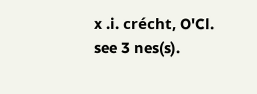x .i. crécht, O'Cl. see 3 nes(s).